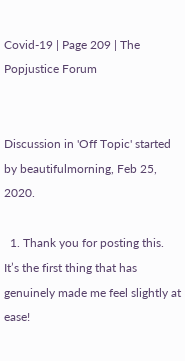Covid-19 | Page 209 | The Popjustice Forum


Discussion in 'Off Topic' started by beautifulmorning, Feb 25, 2020.

  1. Thank you for posting this. It’s the first thing that has genuinely made me feel slightly at ease!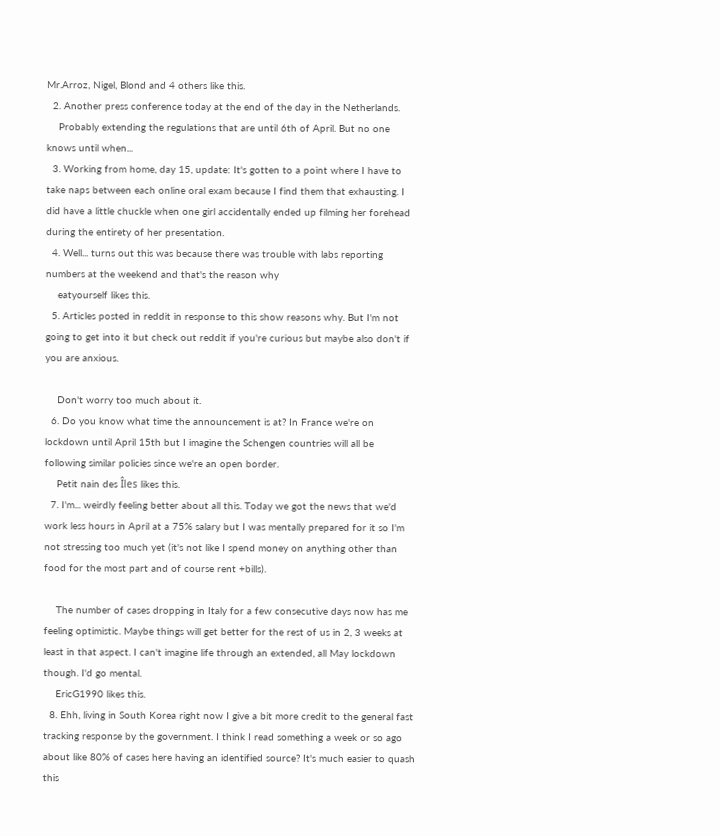Mr.Arroz, Nigel, Blond and 4 others like this.
  2. Another press conference today at the end of the day in the Netherlands.
    Probably extending the regulations that are until 6th of April. But no one knows until when...
  3. Working from home, day 15, update: It's gotten to a point where I have to take naps between each online oral exam because I find them that exhausting. I did have a little chuckle when one girl accidentally ended up filming her forehead during the entirety of her presentation.
  4. Well... turns out this was because there was trouble with labs reporting numbers at the weekend and that's the reason why
    eatyourself likes this.
  5. Articles posted in reddit in response to this show reasons why. But I'm not going to get into it but check out reddit if you're curious but maybe also don't if you are anxious.

    Don't worry too much about it.
  6. Do you know what time the announcement is at? In France we're on lockdown until April 15th but I imagine the Schengen countries will all be following similar policies since we're an open border.
    Petit nain des Îles likes this.
  7. I'm... weirdly feeling better about all this. Today we got the news that we'd work less hours in April at a 75% salary but I was mentally prepared for it so I'm not stressing too much yet (it's not like I spend money on anything other than food for the most part and of course rent +bills).

    The number of cases dropping in Italy for a few consecutive days now has me feeling optimistic. Maybe things will get better for the rest of us in 2, 3 weeks at least in that aspect. I can't imagine life through an extended, all May lockdown though. I'd go mental.
    EricG1990 likes this.
  8. Ehh, living in South Korea right now I give a bit more credit to the general fast tracking response by the government. I think I read something a week or so ago about like 80% of cases here having an identified source? It's much easier to quash this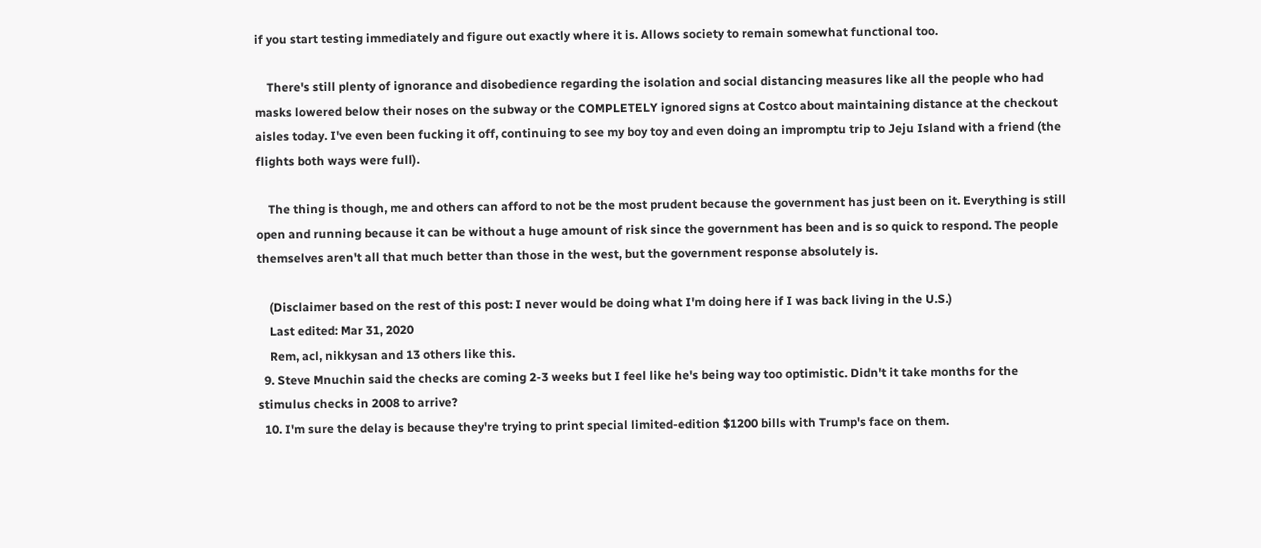if you start testing immediately and figure out exactly where it is. Allows society to remain somewhat functional too.

    There's still plenty of ignorance and disobedience regarding the isolation and social distancing measures like all the people who had masks lowered below their noses on the subway or the COMPLETELY ignored signs at Costco about maintaining distance at the checkout aisles today. I've even been fucking it off, continuing to see my boy toy and even doing an impromptu trip to Jeju Island with a friend (the flights both ways were full).

    The thing is though, me and others can afford to not be the most prudent because the government has just been on it. Everything is still open and running because it can be without a huge amount of risk since the government has been and is so quick to respond. The people themselves aren't all that much better than those in the west, but the government response absolutely is.

    (Disclaimer based on the rest of this post: I never would be doing what I'm doing here if I was back living in the U.S.)
    Last edited: Mar 31, 2020
    Rem, acl, nikkysan and 13 others like this.
  9. Steve Mnuchin said the checks are coming 2-3 weeks but I feel like he's being way too optimistic. Didn't it take months for the stimulus checks in 2008 to arrive?
  10. I'm sure the delay is because they're trying to print special limited-edition $1200 bills with Trump's face on them.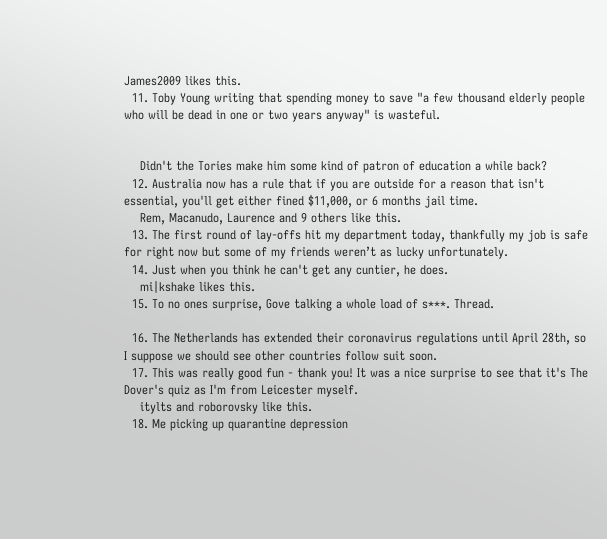James2009 likes this.
  11. Toby Young writing that spending money to save "a few thousand elderly people who will be dead in one or two years anyway" is wasteful.


    Didn't the Tories make him some kind of patron of education a while back?
  12. Australia now has a rule that if you are outside for a reason that isn't essential, you'll get either fined $11,000, or 6 months jail time.
    Rem, Macanudo, Laurence and 9 others like this.
  13. The first round of lay-offs hit my department today, thankfully my job is safe for right now but some of my friends weren’t as lucky unfortunately.
  14. Just when you think he can't get any cuntier, he does.
    mi|kshake likes this.
  15. To no ones surprise, Gove talking a whole load of s***. Thread.

  16. The Netherlands has extended their coronavirus regulations until April 28th, so I suppose we should see other countries follow suit soon.
  17. This was really good fun - thank you! It was a nice surprise to see that it's The Dover's quiz as I'm from Leicester myself.
    itylts and roborovsky like this.
  18. Me picking up quarantine depression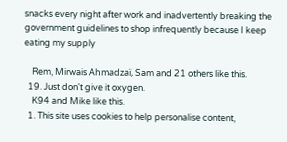snacks every night after work and inadvertently breaking the government guidelines to shop infrequently because I keep eating my supply

    Rem, Mirwais Ahmadzaï, Sam and 21 others like this.
  19. Just don't give it oxygen.
    K94 and Mike like this.
  1. This site uses cookies to help personalise content,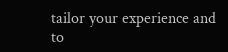tailor your experience and to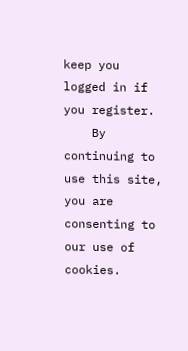keep you logged in if you register.
    By continuing to use this site, you are consenting to our use of cookies.